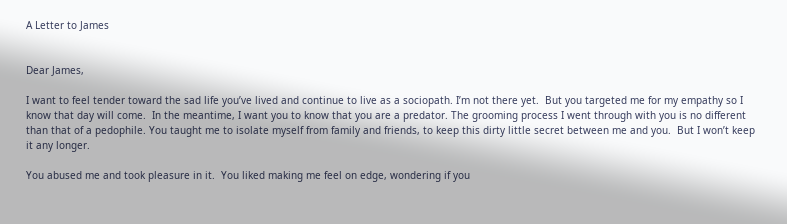A Letter to James


Dear James,

I want to feel tender toward the sad life you’ve lived and continue to live as a sociopath. I’m not there yet.  But you targeted me for my empathy so I know that day will come.  In the meantime, I want you to know that you are a predator. The grooming process I went through with you is no different than that of a pedophile. You taught me to isolate myself from family and friends, to keep this dirty little secret between me and you.  But I won’t keep it any longer.

You abused me and took pleasure in it.  You liked making me feel on edge, wondering if you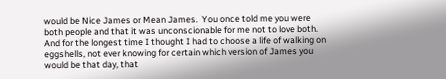would be Nice James or Mean James.  You once told me you were both people and that it was unconscionable for me not to love both. And for the longest time I thought I had to choose a life of walking on eggshells, not ever knowing for certain which version of James you would be that day, that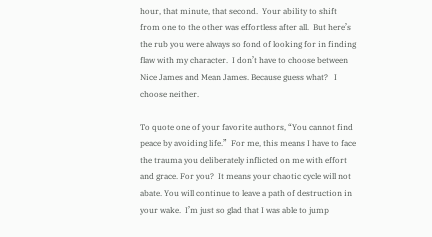hour, that minute, that second.  Your ability to shift from one to the other was effortless after all.  But here’s the rub you were always so fond of looking for in finding flaw with my character.  I don’t have to choose between Nice James and Mean James. Because guess what?   I choose neither.

To quote one of your favorite authors, “You cannot find peace by avoiding life.”  For me, this means I have to face the trauma you deliberately inflicted on me with effort and grace. For you?  It means your chaotic cycle will not abate. You will continue to leave a path of destruction in your wake.  I’m just so glad that I was able to jump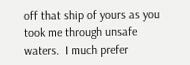off that ship of yours as you took me through unsafe waters.  I much prefer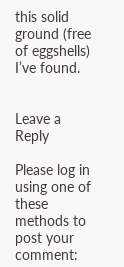this solid ground (free of eggshells) I’ve found.


Leave a Reply

Please log in using one of these methods to post your comment: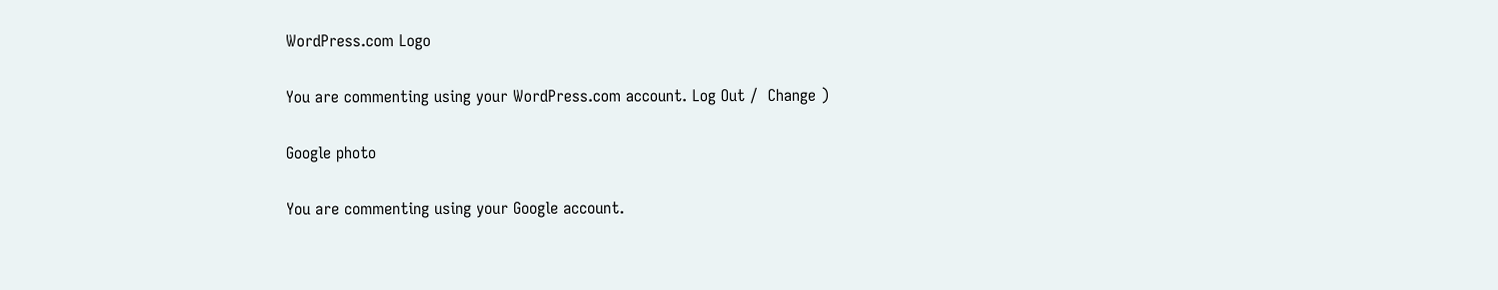WordPress.com Logo

You are commenting using your WordPress.com account. Log Out /  Change )

Google photo

You are commenting using your Google account.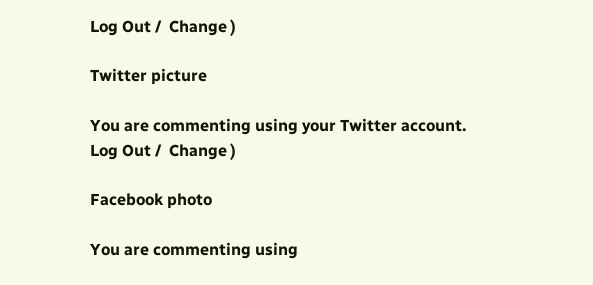Log Out /  Change )

Twitter picture

You are commenting using your Twitter account. Log Out /  Change )

Facebook photo

You are commenting using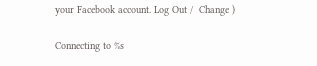your Facebook account. Log Out /  Change )

Connecting to %s